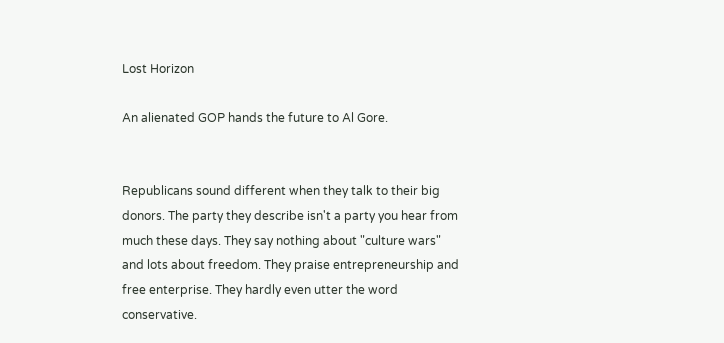Lost Horizon

An alienated GOP hands the future to Al Gore.


Republicans sound different when they talk to their big donors. The party they describe isn't a party you hear from much these days. They say nothing about "culture wars" and lots about freedom. They praise entrepreneurship and free enterprise. They hardly even utter the word conservative.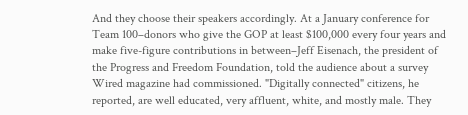And they choose their speakers accordingly. At a January conference for Team 100–donors who give the GOP at least $100,000 every four years and make five-figure contributions in between–Jeff Eisenach, the president of the Progress and Freedom Foundation, told the audience about a survey Wired magazine had commissioned. "Digitally connected" citizens, he reported, are well educated, very affluent, white, and mostly male. They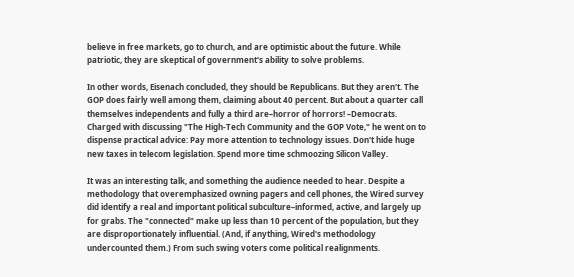believe in free markets, go to church, and are optimistic about the future. While patriotic, they are skeptical of government's ability to solve problems.

In other words, Eisenach concluded, they should be Republicans. But they aren't. The GOP does fairly well among them, claiming about 40 percent. But about a quarter call themselves independents and fully a third are–horror of horrors! –Democrats. Charged with discussing "The High-Tech Community and the GOP Vote," he went on to dispense practical advice: Pay more attention to technology issues. Don't hide huge new taxes in telecom legislation. Spend more time schmoozing Silicon Valley.

It was an interesting talk, and something the audience needed to hear. Despite a methodology that overemphasized owning pagers and cell phones, the Wired survey did identify a real and important political subculture–informed, active, and largely up for grabs. The "connected" make up less than 10 percent of the population, but they are disproportionately influential. (And, if anything, Wired's methodology undercounted them.) From such swing voters come political realignments.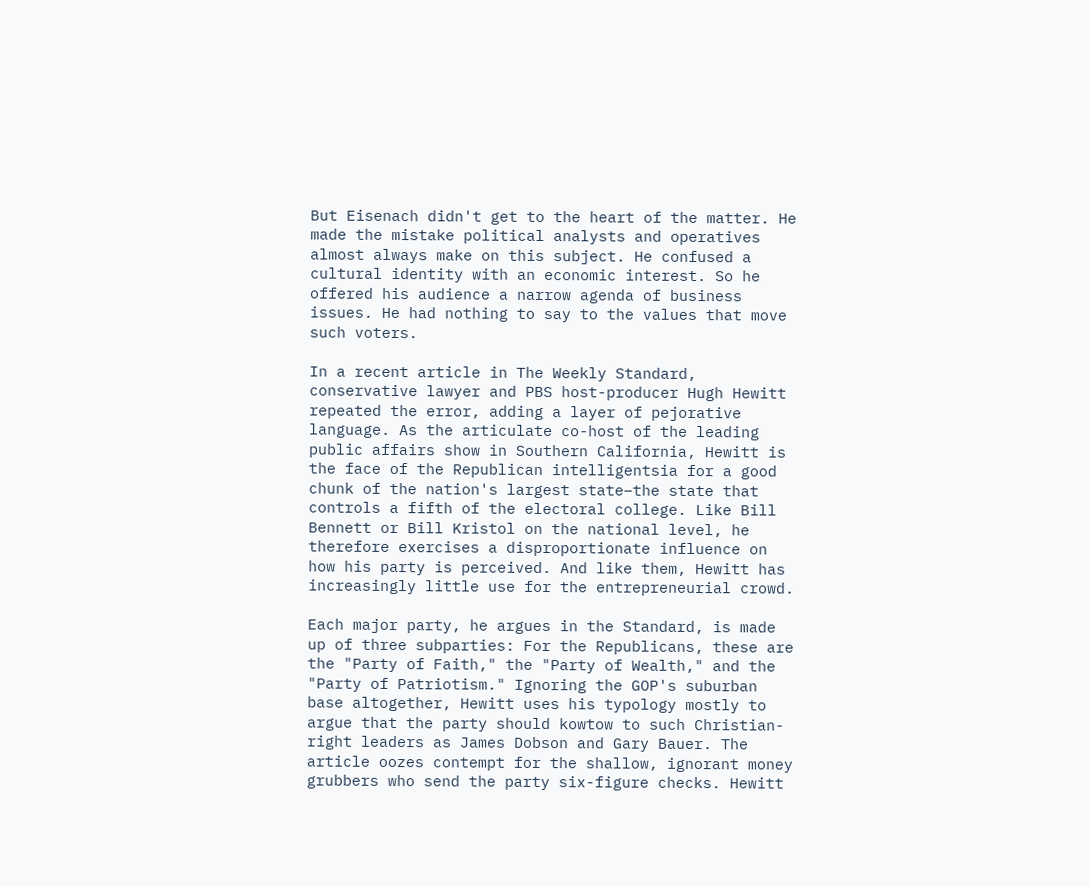But Eisenach didn't get to the heart of the matter. He made the mistake political analysts and operatives almost always make on this subject. He confused a cultural identity with an economic interest. So he offered his audience a narrow agenda of business issues. He had nothing to say to the values that move such voters.

In a recent article in The Weekly Standard, conservative lawyer and PBS host-producer Hugh Hewitt repeated the error, adding a layer of pejorative language. As the articulate co-host of the leading public affairs show in Southern California, Hewitt is the face of the Republican intelligentsia for a good chunk of the nation's largest state–the state that controls a fifth of the electoral college. Like Bill Bennett or Bill Kristol on the national level, he therefore exercises a disproportionate influence on how his party is perceived. And like them, Hewitt has increasingly little use for the entrepreneurial crowd.

Each major party, he argues in the Standard, is made up of three subparties: For the Republicans, these are the "Party of Faith," the "Party of Wealth," and the "Party of Patriotism." Ignoring the GOP's suburban base altogether, Hewitt uses his typology mostly to argue that the party should kowtow to such Christian-right leaders as James Dobson and Gary Bauer. The article oozes contempt for the shallow, ignorant money grubbers who send the party six-figure checks. Hewitt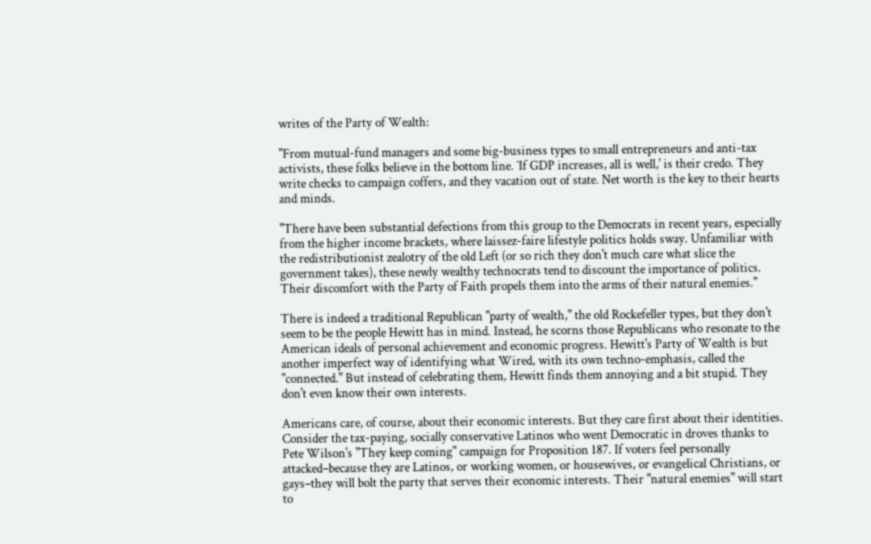writes of the Party of Wealth:

"From mutual-fund managers and some big-business types to small entrepreneurs and anti-tax activists, these folks believe in the bottom line. `If GDP increases, all is well,' is their credo. They write checks to campaign coffers, and they vacation out of state. Net worth is the key to their hearts and minds.

"There have been substantial defections from this group to the Democrats in recent years, especially from the higher income brackets, where laissez-faire lifestyle politics holds sway. Unfamiliar with the redistributionist zealotry of the old Left (or so rich they don't much care what slice the government takes), these newly wealthy technocrats tend to discount the importance of politics. Their discomfort with the Party of Faith propels them into the arms of their natural enemies."

There is indeed a traditional Republican "party of wealth," the old Rockefeller types, but they don't seem to be the people Hewitt has in mind. Instead, he scorns those Republicans who resonate to the American ideals of personal achievement and economic progress. Hewitt's Party of Wealth is but another imperfect way of identifying what Wired, with its own techno-emphasis, called the "connected." But instead of celebrating them, Hewitt finds them annoying and a bit stupid. They don't even know their own interests.

Americans care, of course, about their economic interests. But they care first about their identities. Consider the tax-paying, socially conservative Latinos who went Democratic in droves thanks to Pete Wilson's "They keep coming" campaign for Proposition 187. If voters feel personally attacked–because they are Latinos, or working women, or housewives, or evangelical Christians, or gays–they will bolt the party that serves their economic interests. Their "natural enemies" will start to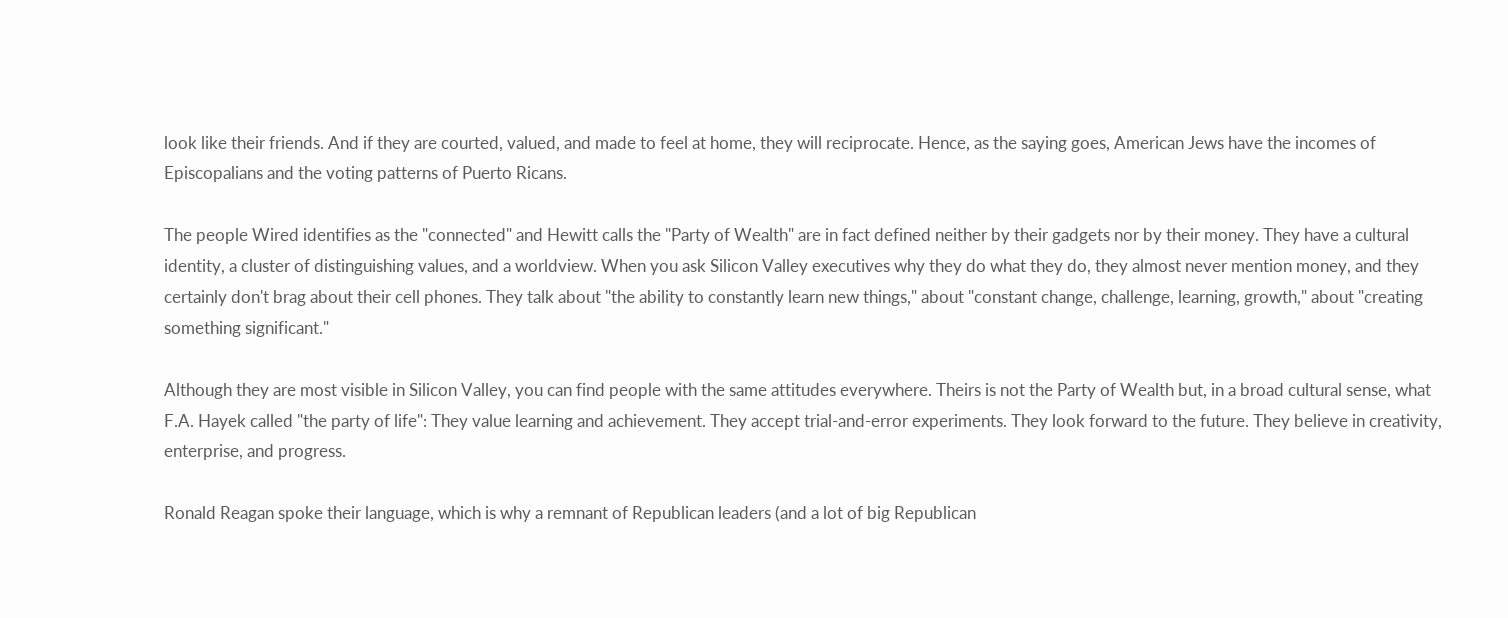look like their friends. And if they are courted, valued, and made to feel at home, they will reciprocate. Hence, as the saying goes, American Jews have the incomes of Episcopalians and the voting patterns of Puerto Ricans.

The people Wired identifies as the "connected" and Hewitt calls the "Party of Wealth" are in fact defined neither by their gadgets nor by their money. They have a cultural identity, a cluster of distinguishing values, and a worldview. When you ask Silicon Valley executives why they do what they do, they almost never mention money, and they certainly don't brag about their cell phones. They talk about "the ability to constantly learn new things," about "constant change, challenge, learning, growth," about "creating something significant."

Although they are most visible in Silicon Valley, you can find people with the same attitudes everywhere. Theirs is not the Party of Wealth but, in a broad cultural sense, what F.A. Hayek called "the party of life": They value learning and achievement. They accept trial-and-error experiments. They look forward to the future. They believe in creativity, enterprise, and progress.

Ronald Reagan spoke their language, which is why a remnant of Republican leaders (and a lot of big Republican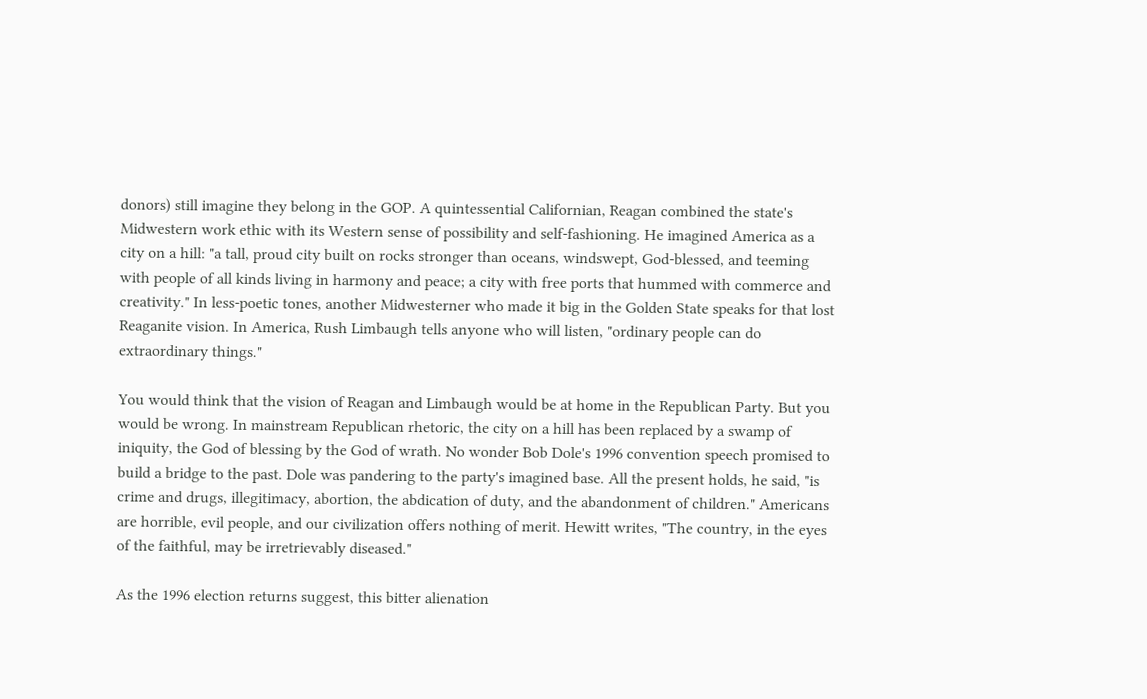donors) still imagine they belong in the GOP. A quintessential Californian, Reagan combined the state's Midwestern work ethic with its Western sense of possibility and self-fashioning. He imagined America as a city on a hill: "a tall, proud city built on rocks stronger than oceans, windswept, God-blessed, and teeming with people of all kinds living in harmony and peace; a city with free ports that hummed with commerce and creativity." In less-poetic tones, another Midwesterner who made it big in the Golden State speaks for that lost Reaganite vision. In America, Rush Limbaugh tells anyone who will listen, "ordinary people can do extraordinary things."

You would think that the vision of Reagan and Limbaugh would be at home in the Republican Party. But you would be wrong. In mainstream Republican rhetoric, the city on a hill has been replaced by a swamp of iniquity, the God of blessing by the God of wrath. No wonder Bob Dole's 1996 convention speech promised to build a bridge to the past. Dole was pandering to the party's imagined base. All the present holds, he said, "is crime and drugs, illegitimacy, abortion, the abdication of duty, and the abandonment of children." Americans are horrible, evil people, and our civilization offers nothing of merit. Hewitt writes, "The country, in the eyes of the faithful, may be irretrievably diseased."

As the 1996 election returns suggest, this bitter alienation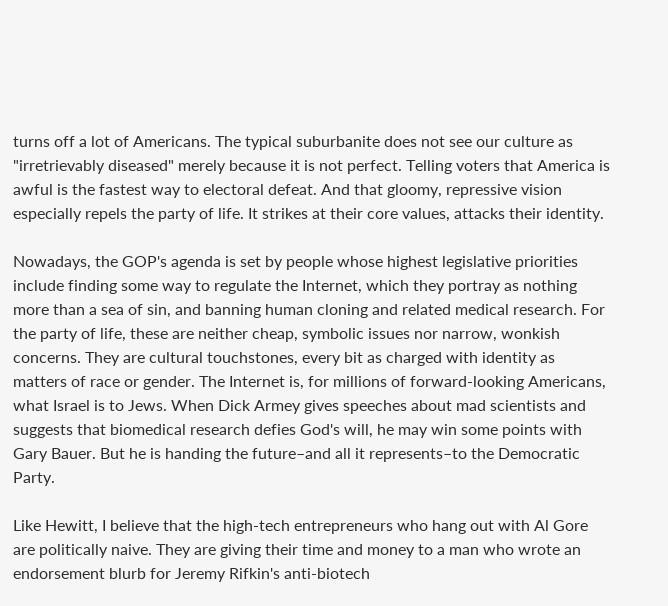turns off a lot of Americans. The typical suburbanite does not see our culture as "irretrievably diseased" merely because it is not perfect. Telling voters that America is awful is the fastest way to electoral defeat. And that gloomy, repressive vision especially repels the party of life. It strikes at their core values, attacks their identity.

Nowadays, the GOP's agenda is set by people whose highest legislative priorities include finding some way to regulate the Internet, which they portray as nothing more than a sea of sin, and banning human cloning and related medical research. For the party of life, these are neither cheap, symbolic issues nor narrow, wonkish concerns. They are cultural touchstones, every bit as charged with identity as matters of race or gender. The Internet is, for millions of forward-looking Americans, what Israel is to Jews. When Dick Armey gives speeches about mad scientists and suggests that biomedical research defies God's will, he may win some points with Gary Bauer. But he is handing the future–and all it represents–to the Democratic Party.

Like Hewitt, I believe that the high-tech entrepreneurs who hang out with Al Gore are politically naive. They are giving their time and money to a man who wrote an endorsement blurb for Jeremy Rifkin's anti-biotech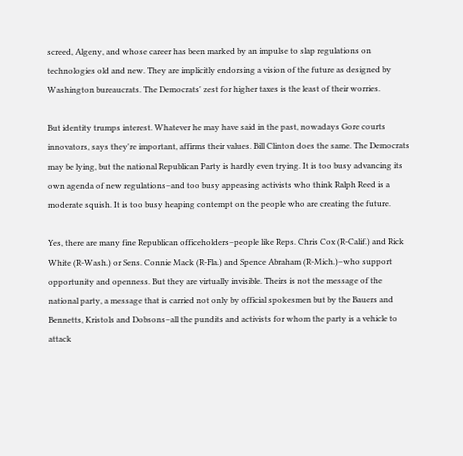screed, Algeny, and whose career has been marked by an impulse to slap regulations on technologies old and new. They are implicitly endorsing a vision of the future as designed by Washington bureaucrats. The Democrats' zest for higher taxes is the least of their worries.

But identity trumps interest. Whatever he may have said in the past, nowadays Gore courts innovators, says they're important, affirms their values. Bill Clinton does the same. The Democrats may be lying, but the national Republican Party is hardly even trying. It is too busy advancing its own agenda of new regulations–and too busy appeasing activists who think Ralph Reed is a moderate squish. It is too busy heaping contempt on the people who are creating the future.

Yes, there are many fine Republican officeholders–people like Reps. Chris Cox (R-Calif.) and Rick White (R-Wash.) or Sens. Connie Mack (R-Fla.) and Spence Abraham (R-Mich.)–who support opportunity and openness. But they are virtually invisible. Theirs is not the message of the national party, a message that is carried not only by official spokesmen but by the Bauers and Bennetts, Kristols and Dobsons–all the pundits and activists for whom the party is a vehicle to attack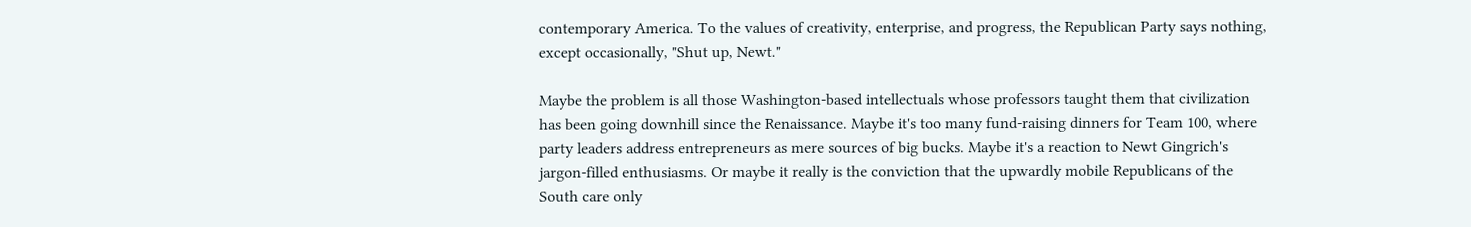contemporary America. To the values of creativity, enterprise, and progress, the Republican Party says nothing, except occasionally, "Shut up, Newt."

Maybe the problem is all those Washington-based intellectuals whose professors taught them that civilization has been going downhill since the Renaissance. Maybe it's too many fund-raising dinners for Team 100, where party leaders address entrepreneurs as mere sources of big bucks. Maybe it's a reaction to Newt Gingrich's jargon-filled enthusiasms. Or maybe it really is the conviction that the upwardly mobile Republicans of the South care only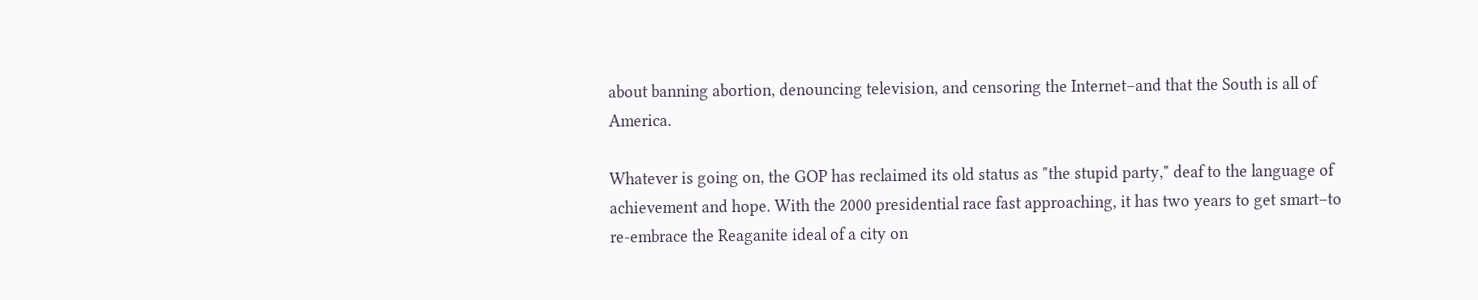about banning abortion, denouncing television, and censoring the Internet–and that the South is all of America.

Whatever is going on, the GOP has reclaimed its old status as "the stupid party," deaf to the language of achievement and hope. With the 2000 presidential race fast approaching, it has two years to get smart–to re-embrace the Reaganite ideal of a city on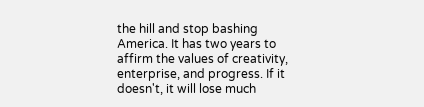the hill and stop bashing America. It has two years to affirm the values of creativity, enterprise, and progress. If it doesn't, it will lose much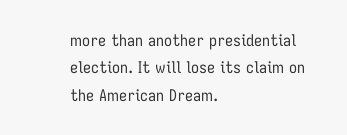more than another presidential election. It will lose its claim on the American Dream.